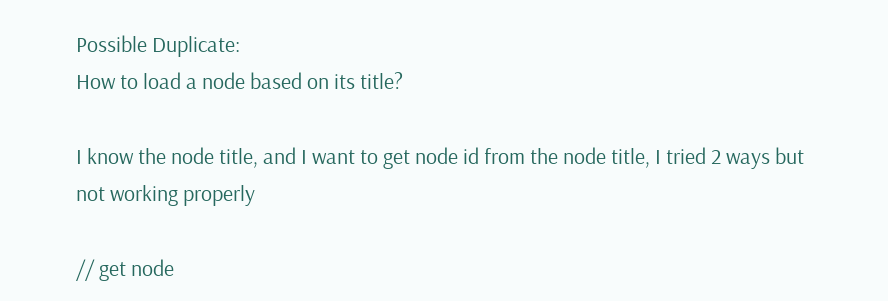Possible Duplicate:
How to load a node based on its title?

I know the node title, and I want to get node id from the node title, I tried 2 ways but not working properly

// get node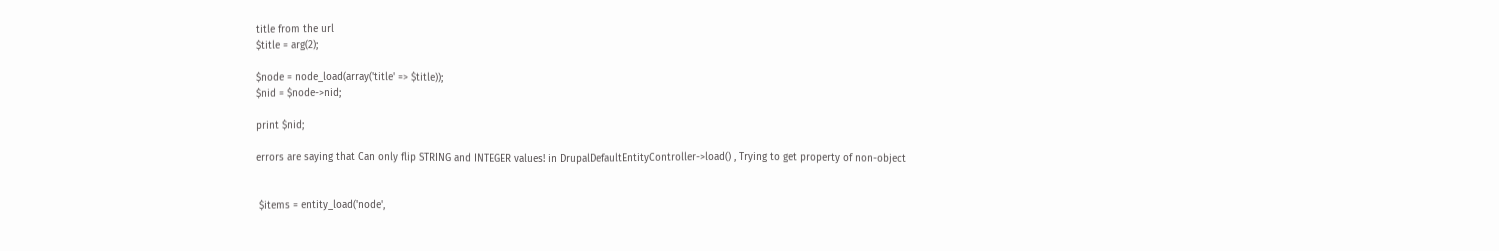title from the url
$title = arg(2);

$node = node_load(array('title' => $title));
$nid = $node->nid;

print $nid;

errors are saying that Can only flip STRING and INTEGER values! in DrupalDefaultEntityController->load() , Trying to get property of non-object


 $items = entity_load('node',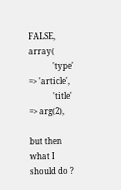FALSE, array(
            'type' => 'article',
            'title' => arg(2),

but then what I should do ?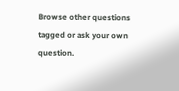Browse other questions tagged or ask your own question.